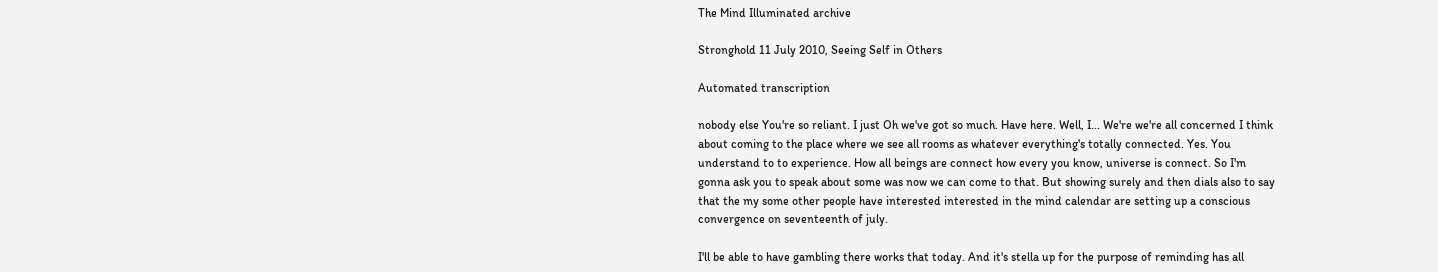The Mind Illuminated archive

Stronghold 11 July 2010, Seeing Self in Others

Automated transcription

nobody else You're so reliant. I just Oh we've got so much. Have here. Well, I... We're we're all concerned I think about coming to the place where we see all rooms as whatever everything's totally connected. Yes. You understand to to experience. How all beings are connect how every you know, universe is connect. So I'm gonna ask you to speak about some was now we can come to that. But showing surely and then dials also to say that the my some other people have interested interested in the mind calendar are setting up a conscious convergence on seventeenth of july.

I'll be able to have gambling there works that today. And it's stella up for the purpose of reminding has all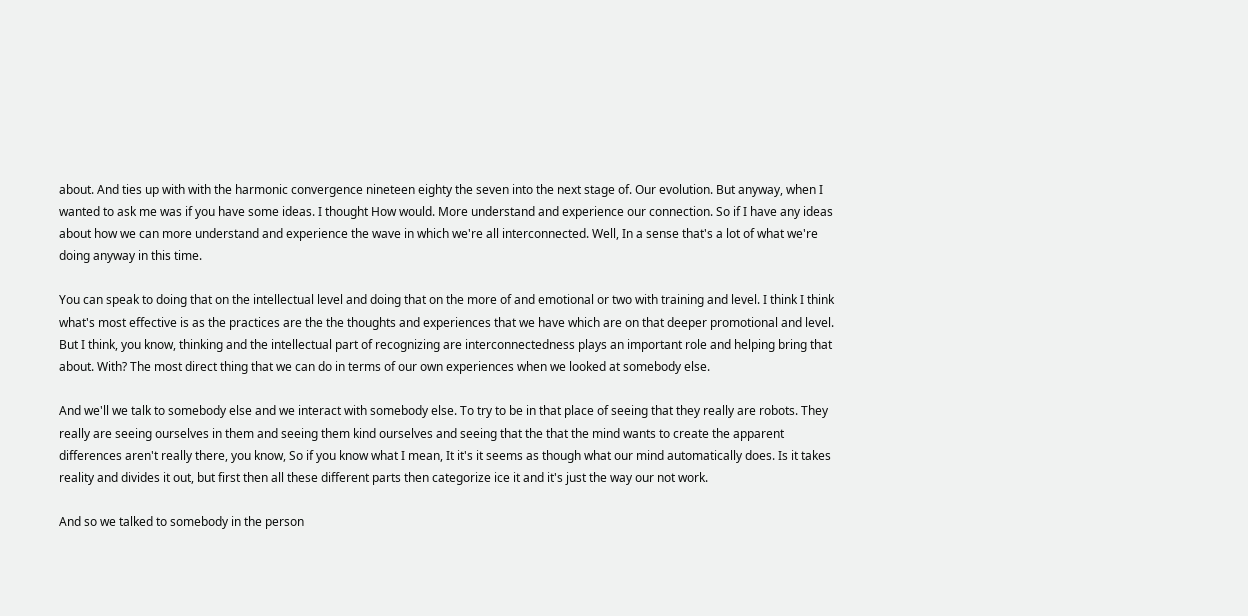about. And ties up with with the harmonic convergence nineteen eighty the seven into the next stage of. Our evolution. But anyway, when I wanted to ask me was if you have some ideas. I thought How would. More understand and experience our connection. So if I have any ideas about how we can more understand and experience the wave in which we're all interconnected. Well, In a sense that's a lot of what we're doing anyway in this time.

You can speak to doing that on the intellectual level and doing that on the more of and emotional or two with training and level. I think I think what's most effective is as the practices are the the thoughts and experiences that we have which are on that deeper promotional and level. But I think, you know, thinking and the intellectual part of recognizing are interconnectedness plays an important role and helping bring that about. With? The most direct thing that we can do in terms of our own experiences when we looked at somebody else.

And we'll we talk to somebody else and we interact with somebody else. To try to be in that place of seeing that they really are robots. They really are seeing ourselves in them and seeing them kind ourselves and seeing that the that the mind wants to create the apparent differences aren't really there, you know, So if you know what I mean, It it's it seems as though what our mind automatically does. Is it takes reality and divides it out, but first then all these different parts then categorize ice it and it's just the way our not work.

And so we talked to somebody in the person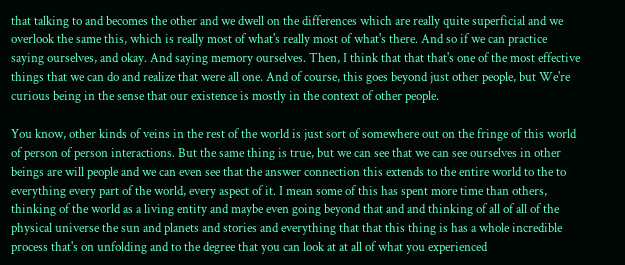that talking to and becomes the other and we dwell on the differences which are really quite superficial and we overlook the same this, which is really most of what's really most of what's there. And so if we can practice saying ourselves, and okay. And saying memory ourselves. Then, I think that that that's one of the most effective things that we can do and realize that were all one. And of course, this goes beyond just other people, but We're curious being in the sense that our existence is mostly in the context of other people.

You know, other kinds of veins in the rest of the world is just sort of somewhere out on the fringe of this world of person of person interactions. But the same thing is true, but we can see that we can see ourselves in other beings are will people and we can even see that the answer connection this extends to the entire world to the to everything every part of the world, every aspect of it. I mean some of this has spent more time than others, thinking of the world as a living entity and maybe even going beyond that and and thinking of all of all of the physical universe the sun and planets and stories and everything that that this thing is has a whole incredible process that's on unfolding and to the degree that you can look at at all of what you experienced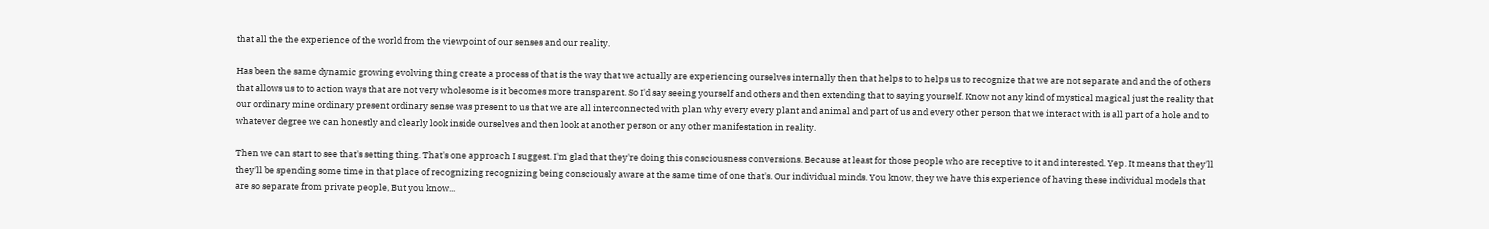that all the the experience of the world from the viewpoint of our senses and our reality.

Has been the same dynamic growing evolving thing create a process of that is the way that we actually are experiencing ourselves internally then that helps to to helps us to recognize that we are not separate and and the of others that allows us to to action ways that are not very wholesome is it becomes more transparent. So I'd say seeing yourself and others and then extending that to saying yourself. Know not any kind of mystical magical just the reality that our ordinary mine ordinary present ordinary sense was present to us that we are all interconnected with plan why every every plant and animal and part of us and every other person that we interact with is all part of a hole and to whatever degree we can honestly and clearly look inside ourselves and then look at another person or any other manifestation in reality.

Then we can start to see that's setting thing. That's one approach I suggest. I'm glad that they're doing this consciousness conversions. Because at least for those people who are receptive to it and interested. Yep. It means that they'll they'll be spending some time in that place of recognizing recognizing being consciously aware at the same time of one that's. Our individual minds. You know, they we have this experience of having these individual models that are so separate from private people, But you know...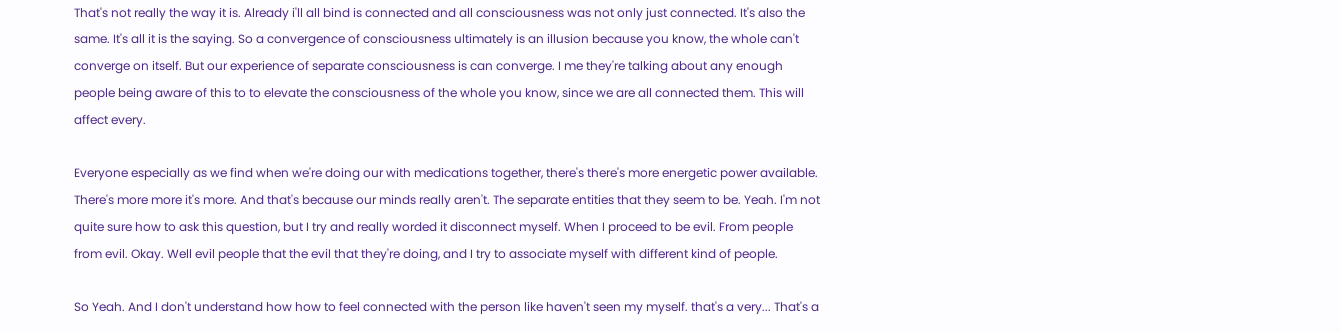That's not really the way it is. Already i'll all bind is connected and all consciousness was not only just connected. It's also the same. It's all it is the saying. So a convergence of consciousness ultimately is an illusion because you know, the whole can't converge on itself. But our experience of separate consciousness is can converge. I me they're talking about any enough people being aware of this to to elevate the consciousness of the whole you know, since we are all connected them. This will affect every.

Everyone especially as we find when we're doing our with medications together, there's there's more energetic power available. There's more more it's more. And that's because our minds really aren't. The separate entities that they seem to be. Yeah. I'm not quite sure how to ask this question, but I try and really worded it disconnect myself. When I proceed to be evil. From people from evil. Okay. Well evil people that the evil that they're doing, and I try to associate myself with different kind of people.

So Yeah. And I don't understand how how to feel connected with the person like haven't seen my myself. that's a very... That's a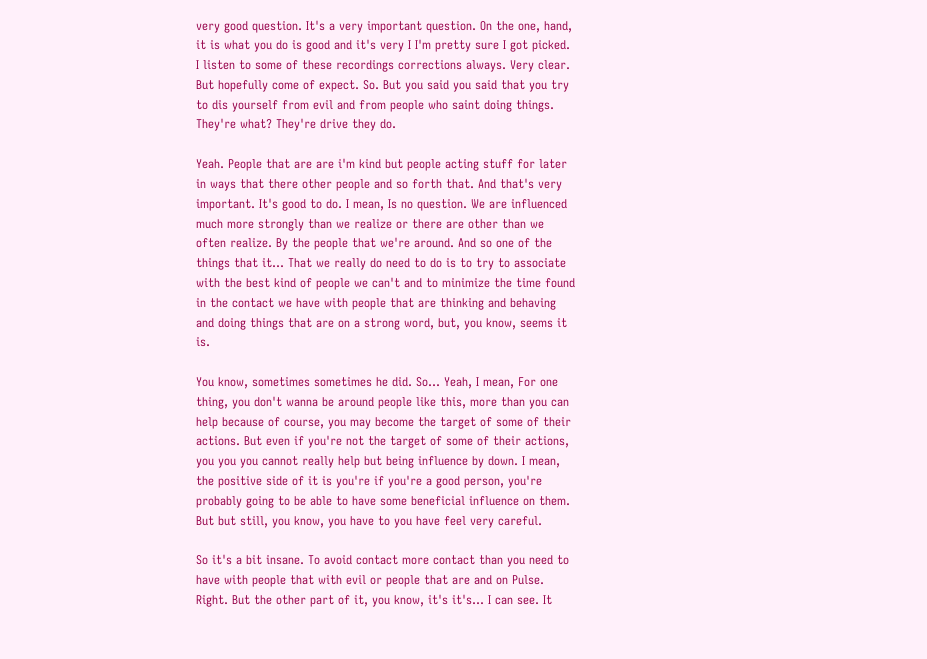very good question. It's a very important question. On the one, hand, it is what you do is good and it's very I I'm pretty sure I got picked. I listen to some of these recordings corrections always. Very clear. But hopefully come of expect. So. But you said you said that you try to dis yourself from evil and from people who saint doing things. They're what? They're drive they do.

Yeah. People that are are i'm kind but people acting stuff for later in ways that there other people and so forth that. And that's very important. It's good to do. I mean, Is no question. We are influenced much more strongly than we realize or there are other than we often realize. By the people that we're around. And so one of the things that it... That we really do need to do is to try to associate with the best kind of people we can't and to minimize the time found in the contact we have with people that are thinking and behaving and doing things that are on a strong word, but, you know, seems it is.

You know, sometimes sometimes he did. So... Yeah, I mean, For one thing, you don't wanna be around people like this, more than you can help because of course, you may become the target of some of their actions. But even if you're not the target of some of their actions, you you you cannot really help but being influence by down. I mean, the positive side of it is you're if you're a good person, you're probably going to be able to have some beneficial influence on them. But but still, you know, you have to you have feel very careful.

So it's a bit insane. To avoid contact more contact than you need to have with people that with evil or people that are and on Pulse. Right. But the other part of it, you know, it's it's... I can see. It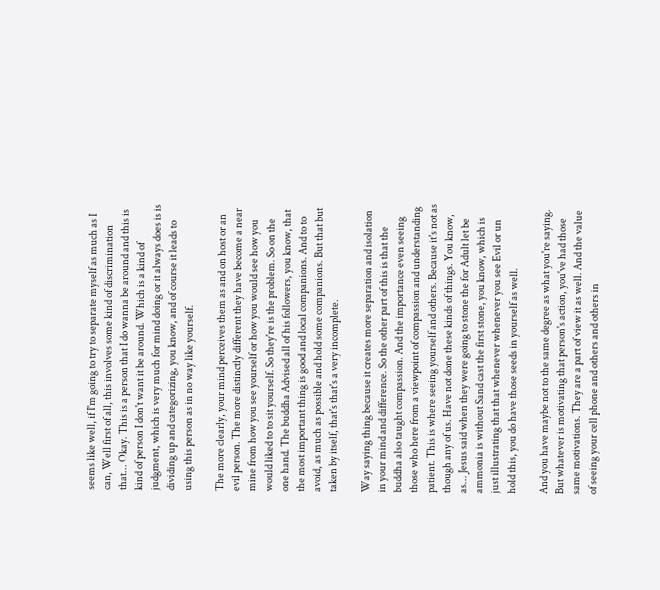seems like well, if I'm going to try to separate myself as much as I can, Well first of all, this involves some kind of discrimination that... Okay. This is a person that I do wanna be around and this is kind of person I don't want it be around. Which is a kind of judgment, which is very much for mind doing or it always does is is dividing up and categorizing, you know, and of course it leads to using this person as in no way like yourself.

The more clearly, your mind perceives them as and on host or an evil person. The more distinctly different they have become a near mine from how you see yourself or how you would see how you would liked to to sit yourself. So they're is the problem. So on the one hand. The buddha Advised all of his followers, you know, that the most important thing is good and local companions. And to to avoid, as much as possible and hold some companions. But that but taken by itself, that's that's a very incomplete.

Way saying thing because it creates more separation and isolation in your mind and difference. So the other part of this is that the buddha also taught compassion. And the importance even seeing those who here from a viewpoint of compassion and understanding patient. This is where seeing yourself and others. Because it's not as though any of us. Have not done these kinds of things. You know, as... Jesus said when they were going to stone the for Adult let be ammonia is without Sand cast the first stone, you know, which is just illustrating that that whenever whenever you see Evil or un hold this, you do have those seeds in yourself as well.

And you have maybe not to the same degree as what you're saying. But whatever is motivating that person's action, you've had those same motivations. They are a part of view it as well. And the value of seeing your cell phone and others and others in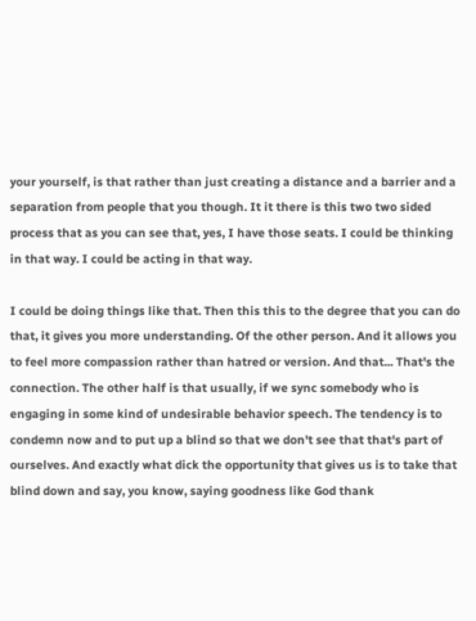your yourself, is that rather than just creating a distance and a barrier and a separation from people that you though. It it there is this two two sided process that as you can see that, yes, I have those seats. I could be thinking in that way. I could be acting in that way.

I could be doing things like that. Then this this to the degree that you can do that, it gives you more understanding. Of the other person. And it allows you to feel more compassion rather than hatred or version. And that... That's the connection. The other half is that usually, if we sync somebody who is engaging in some kind of undesirable behavior speech. The tendency is to condemn now and to put up a blind so that we don't see that that's part of ourselves. And exactly what dick the opportunity that gives us is to take that blind down and say, you know, saying goodness like God thank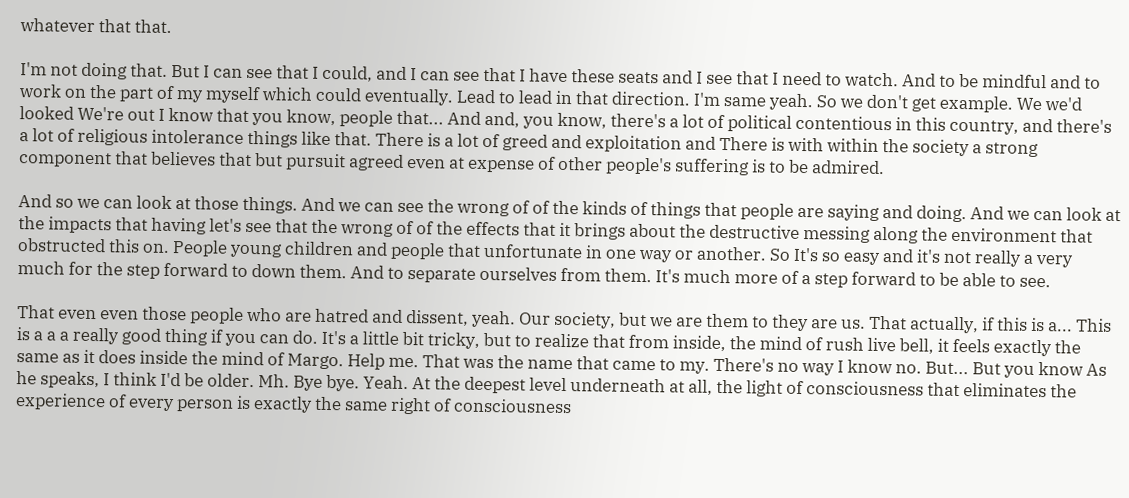whatever that that.

I'm not doing that. But I can see that I could, and I can see that I have these seats and I see that I need to watch. And to be mindful and to work on the part of my myself which could eventually. Lead to lead in that direction. I'm same yeah. So we don't get example. We we'd looked We're out I know that you know, people that... And and, you know, there's a lot of political contentious in this country, and there's a lot of religious intolerance things like that. There is a lot of greed and exploitation and There is with within the society a strong component that believes that but pursuit agreed even at expense of other people's suffering is to be admired.

And so we can look at those things. And we can see the wrong of of the kinds of things that people are saying and doing. And we can look at the impacts that having let's see that the wrong of of the effects that it brings about the destructive messing along the environment that obstructed this on. People young children and people that unfortunate in one way or another. So It's so easy and it's not really a very much for the step forward to down them. And to separate ourselves from them. It's much more of a step forward to be able to see.

That even even those people who are hatred and dissent, yeah. Our society, but we are them to they are us. That actually, if this is a... This is a a a really good thing if you can do. It's a little bit tricky, but to realize that from inside, the mind of rush live bell, it feels exactly the same as it does inside the mind of Margo. Help me. That was the name that came to my. There's no way I know no. But... But you know As he speaks, I think I'd be older. Mh. Bye bye. Yeah. At the deepest level underneath at all, the light of consciousness that eliminates the experience of every person is exactly the same right of consciousness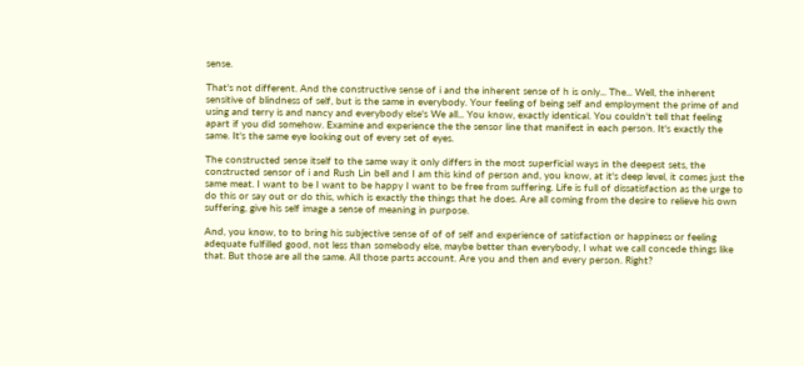sense.

That's not different. And the constructive sense of i and the inherent sense of h is only... The... Well, the inherent sensitive of blindness of self, but is the same in everybody. Your feeling of being self and employment the prime of and using and terry is and nancy and everybody else's We all... You know, exactly identical. You couldn't tell that feeling apart if you did somehow. Examine and experience the the sensor line that manifest in each person. It's exactly the same. It's the same eye looking out of every set of eyes.

The constructed sense itself to the same way it only differs in the most superficial ways in the deepest sets, the constructed sensor of i and Rush Lin bell and I am this kind of person and, you know, at it's deep level, it comes just the same meat. I want to be I want to be happy I want to be free from suffering. Life is full of dissatisfaction as the urge to do this or say out or do this, which is exactly the things that he does. Are all coming from the desire to relieve his own suffering, give his self image a sense of meaning in purpose.

And, you know, to to bring his subjective sense of of of self and experience of satisfaction or happiness or feeling adequate fulfilled good, not less than somebody else, maybe better than everybody, I what we call concede things like that. But those are all the same. All those parts account. Are you and then and every person. Right?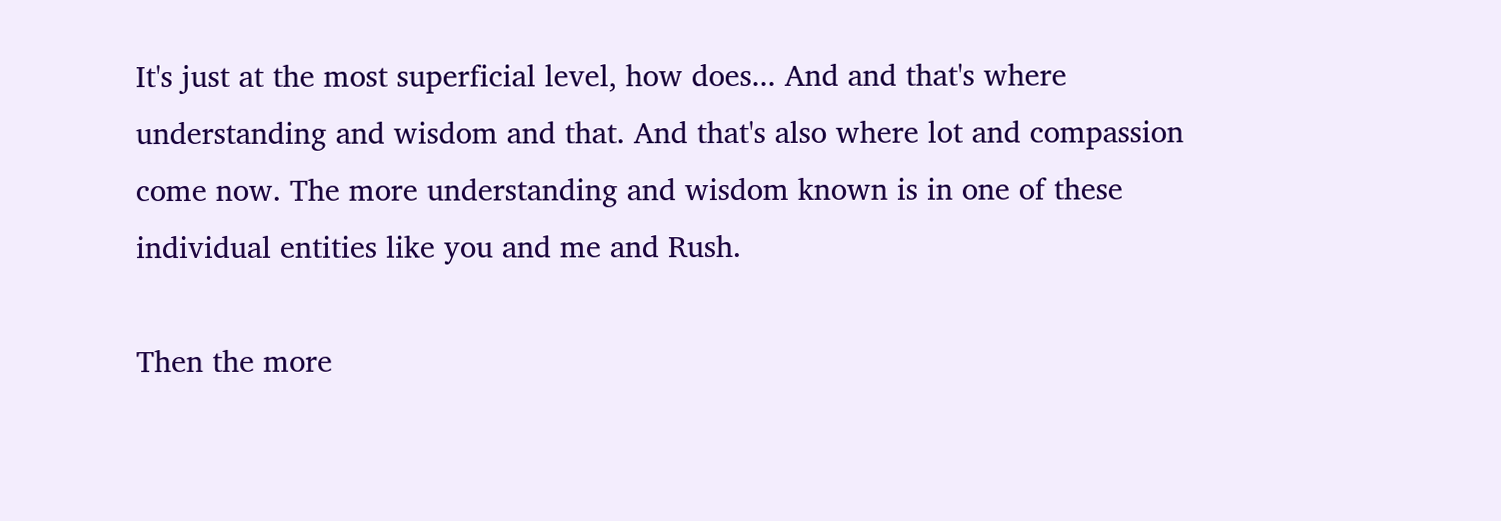It's just at the most superficial level, how does... And and that's where understanding and wisdom and that. And that's also where lot and compassion come now. The more understanding and wisdom known is in one of these individual entities like you and me and Rush.

Then the more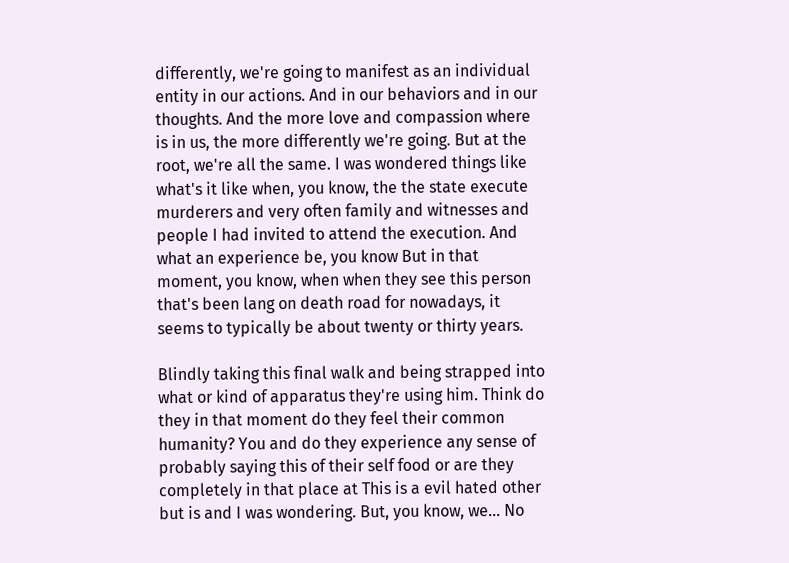differently, we're going to manifest as an individual entity in our actions. And in our behaviors and in our thoughts. And the more love and compassion where is in us, the more differently we're going. But at the root, we're all the same. I was wondered things like what's it like when, you know, the the state execute murderers and very often family and witnesses and people I had invited to attend the execution. And what an experience be, you know But in that moment, you know, when when they see this person that's been lang on death road for nowadays, it seems to typically be about twenty or thirty years.

Blindly taking this final walk and being strapped into what or kind of apparatus they're using him. Think do they in that moment do they feel their common humanity? You and do they experience any sense of probably saying this of their self food or are they completely in that place at This is a evil hated other but is and I was wondering. But, you know, we... No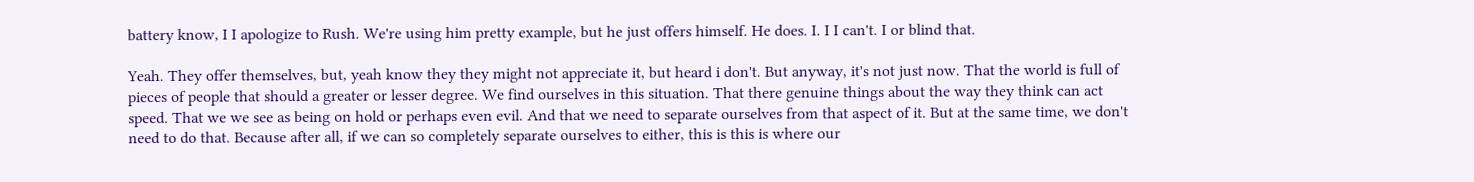battery know, I I apologize to Rush. We're using him pretty example, but he just offers himself. He does. I. I I can't. I or blind that.

Yeah. They offer themselves, but, yeah know they they might not appreciate it, but heard i don't. But anyway, it's not just now. That the world is full of pieces of people that should a greater or lesser degree. We find ourselves in this situation. That there genuine things about the way they think can act speed. That we we see as being on hold or perhaps even evil. And that we need to separate ourselves from that aspect of it. But at the same time, we don't need to do that. Because after all, if we can so completely separate ourselves to either, this is this is where our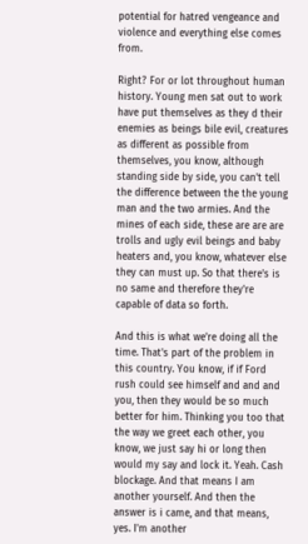potential for hatred vengeance and violence and everything else comes from.

Right? For or lot throughout human history. Young men sat out to work have put themselves as they d their enemies as beings bile evil, creatures as different as possible from themselves, you know, although standing side by side, you can't tell the difference between the the young man and the two armies. And the mines of each side, these are are are trolls and ugly evil beings and baby heaters and, you know, whatever else they can must up. So that there's is no same and therefore they're capable of data so forth.

And this is what we're doing all the time. That's part of the problem in this country. You know, if if Ford rush could see himself and and and you, then they would be so much better for him. Thinking you too that the way we greet each other, you know, we just say hi or long then would my say and lock it. Yeah. Cash blockage. And that means I am another yourself. And then the answer is i came, and that means, yes. I'm another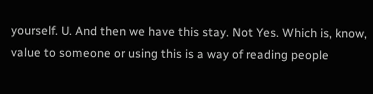yourself. U. And then we have this stay. Not Yes. Which is, know, value to someone or using this is a way of reading people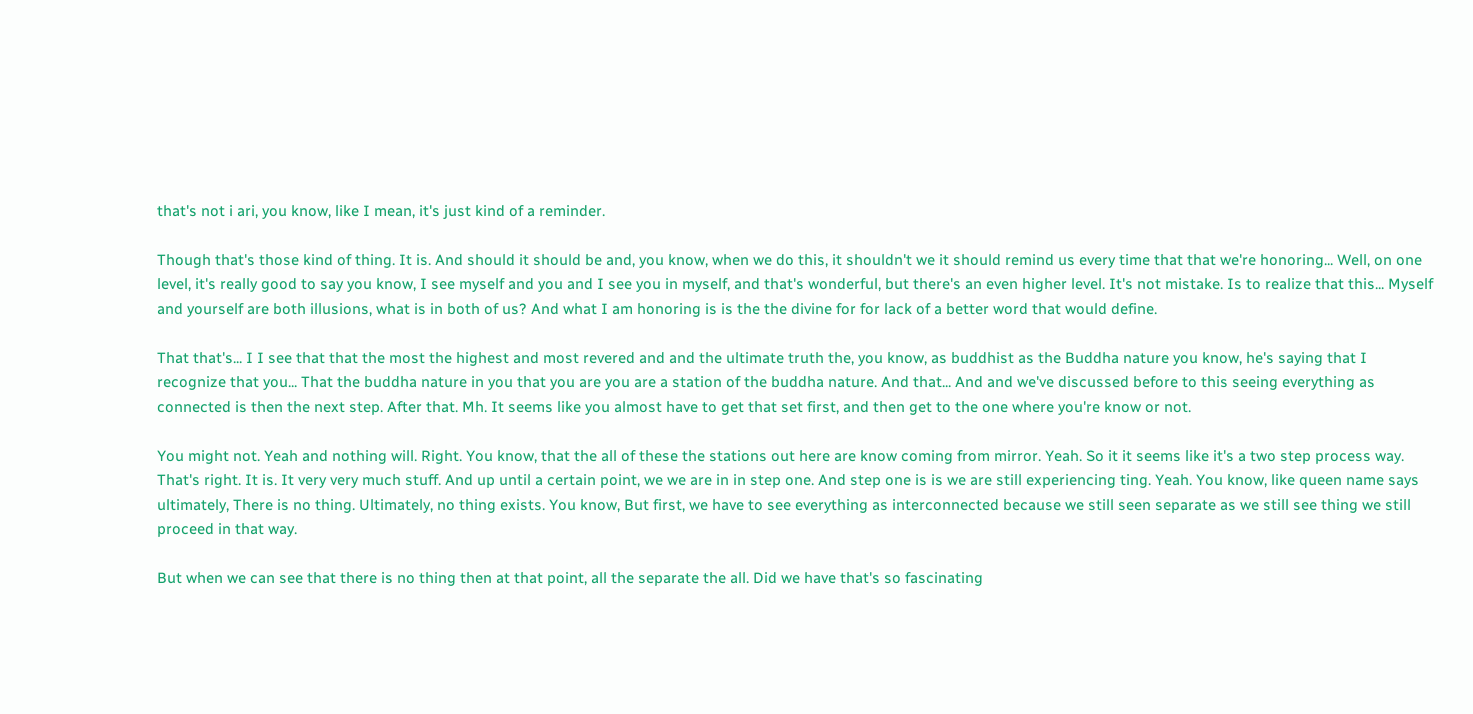that's not i ari, you know, like I mean, it's just kind of a reminder.

Though that's those kind of thing. It is. And should it should be and, you know, when we do this, it shouldn't we it should remind us every time that that we're honoring... Well, on one level, it's really good to say you know, I see myself and you and I see you in myself, and that's wonderful, but there's an even higher level. It's not mistake. Is to realize that this... Myself and yourself are both illusions, what is in both of us? And what I am honoring is is the the divine for for lack of a better word that would define.

That that's... I I see that that the most the highest and most revered and and the ultimate truth the, you know, as buddhist as the Buddha nature you know, he's saying that I recognize that you... That the buddha nature in you that you are you are a station of the buddha nature. And that... And and we've discussed before to this seeing everything as connected is then the next step. After that. Mh. It seems like you almost have to get that set first, and then get to the one where you're know or not.

You might not. Yeah and nothing will. Right. You know, that the all of these the stations out here are know coming from mirror. Yeah. So it it seems like it's a two step process way. That's right. It is. It very very much stuff. And up until a certain point, we we are in in step one. And step one is is we are still experiencing ting. Yeah. You know, like queen name says ultimately, There is no thing. Ultimately, no thing exists. You know, But first, we have to see everything as interconnected because we still seen separate as we still see thing we still proceed in that way.

But when we can see that there is no thing then at that point, all the separate the all. Did we have that's so fascinating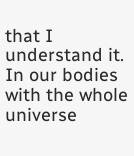that I understand it. In our bodies with the whole universe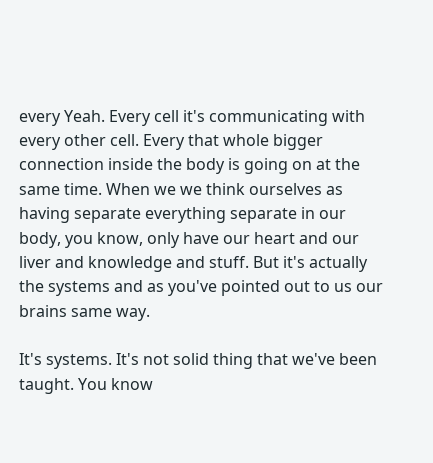every Yeah. Every cell it's communicating with every other cell. Every that whole bigger connection inside the body is going on at the same time. When we we think ourselves as having separate everything separate in our body, you know, only have our heart and our liver and knowledge and stuff. But it's actually the systems and as you've pointed out to us our brains same way.

It's systems. It's not solid thing that we've been taught. You know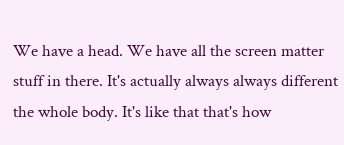We have a head. We have all the screen matter stuff in there. It's actually always always different the whole body. It's like that that's how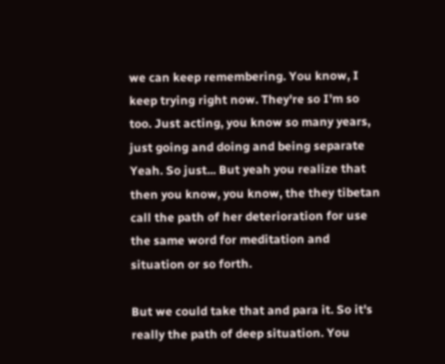we can keep remembering. You know, I keep trying right now. They're so I'm so too. Just acting, you know so many years, just going and doing and being separate Yeah. So just... But yeah you realize that then you know, you know, the they tibetan call the path of her deterioration for use the same word for meditation and situation or so forth.

But we could take that and para it. So it's really the path of deep situation. You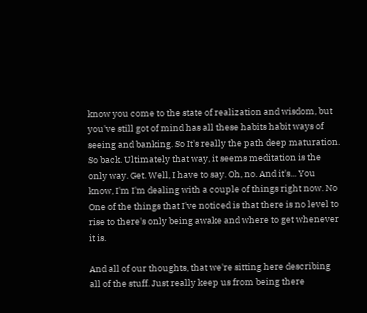know you come to the state of realization and wisdom, but you've still got of mind has all these habits habit ways of seeing and banking. So It's really the path deep maturation. So back. Ultimately that way, it seems meditation is the only way. Get. Well, I have to say. Oh, no. And it's... You know, I'm I'm dealing with a couple of things right now. No One of the things that I've noticed is that there is no level to rise to there's only being awake and where to get whenever it is.

And all of our thoughts, that we're sitting here describing all of the stuff. Just really keep us from being there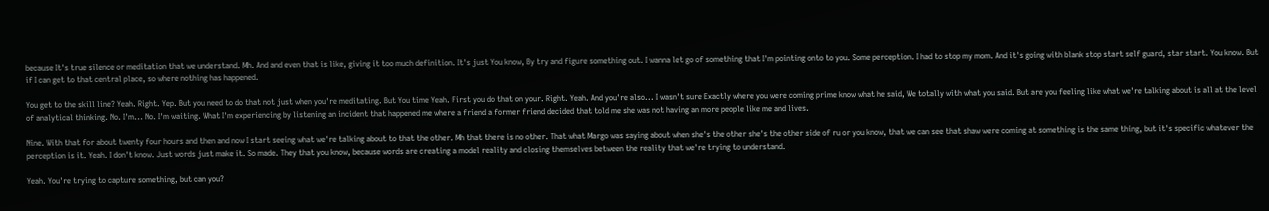because It's true silence or meditation that we understand. Mh. And and even that is like, giving it too much definition. It's just You know, By try and figure something out. I wanna let go of something that I'm pointing onto to you. Some perception. I had to stop my mom. And it's going with blank stop start self guard, star start. You know. But if I can get to that central place, so where nothing has happened.

You get to the skill line? Yeah. Right. Yep. But you need to do that not just when you're meditating. But You time Yeah. First you do that on your. Right. Yeah. And you're also... I wasn't sure Exactly where you were coming prime know what he said, We totally with what you said. But are you feeling like what we're talking about is all at the level of analytical thinking. No. I'm... No. I'm waiting. What I'm experiencing by listening an incident that happened me where a friend a former friend decided that told me she was not having an more people like me and lives.

Nine. With that for about twenty four hours and then and now I start seeing what we're talking about to that the other. Mh that there is no other. That what Margo was saying about when she's the other she's the other side of ru or you know, that we can see that shaw were coming at something is the same thing, but it's specific whatever the perception is it. Yeah. I don't know. Just words just make it. So made. They that you know, because words are creating a model reality and closing themselves between the reality that we're trying to understand.

Yeah. You're trying to capture something, but can you?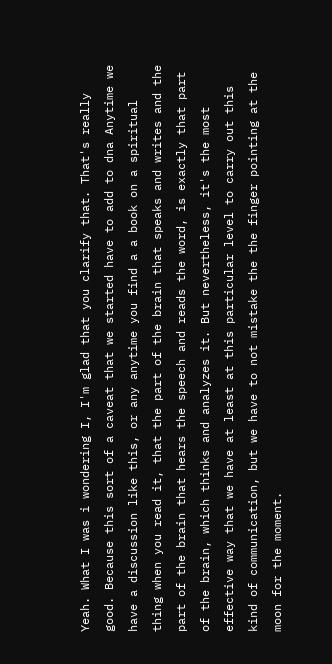Yeah. What I was i wondering I, I'm glad that you clarify that. That's really good. Because this sort of a caveat that we started have to add to dna Anytime we have a discussion like this, or any anytime you find a a book on a spiritual thing when you read it, that the part of the brain that speaks and writes and the part of the brain that hears the speech and reads the word, is exactly that part of the brain, which thinks and analyzes it. But nevertheless, it's the most effective way that we have at least at this particular level to carry out this kind of communication, but we have to not mistake the the finger pointing at the moon for the moment.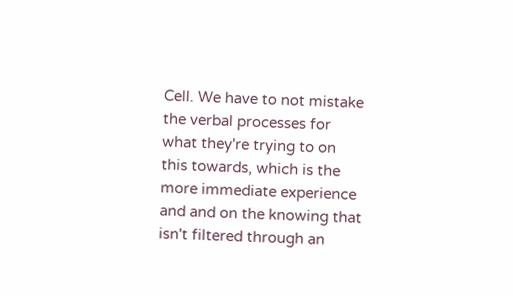Cell. We have to not mistake the verbal processes for what they're trying to on this towards, which is the more immediate experience and and on the knowing that isn't filtered through an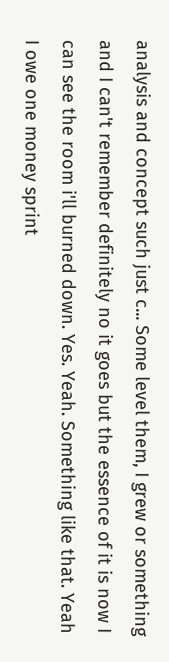analysis and concept such just c... Some level them, I grew or something and I can't remember definitely no it goes but the essence of it is now I can see the room i'll burned down. Yes. Yeah. Something like that. Yeah I owe one money sprint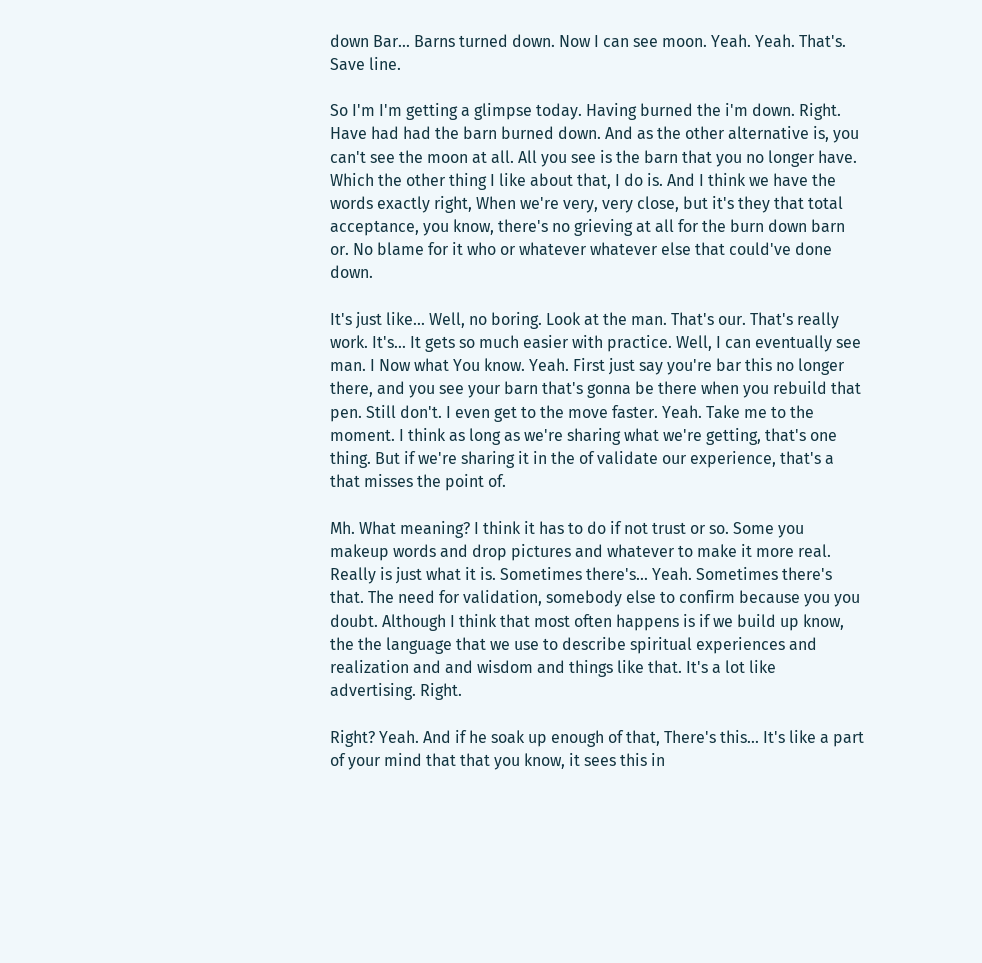down Bar... Barns turned down. Now I can see moon. Yeah. Yeah. That's. Save line.

So I'm I'm getting a glimpse today. Having burned the i'm down. Right. Have had had the barn burned down. And as the other alternative is, you can't see the moon at all. All you see is the barn that you no longer have. Which the other thing I like about that, I do is. And I think we have the words exactly right, When we're very, very close, but it's they that total acceptance, you know, there's no grieving at all for the burn down barn or. No blame for it who or whatever whatever else that could've done down.

It's just like... Well, no boring. Look at the man. That's our. That's really work. It's... It gets so much easier with practice. Well, I can eventually see man. I Now what You know. Yeah. First just say you're bar this no longer there, and you see your barn that's gonna be there when you rebuild that pen. Still don't. I even get to the move faster. Yeah. Take me to the moment. I think as long as we're sharing what we're getting, that's one thing. But if we're sharing it in the of validate our experience, that's a that misses the point of.

Mh. What meaning? I think it has to do if not trust or so. Some you makeup words and drop pictures and whatever to make it more real. Really is just what it is. Sometimes there's... Yeah. Sometimes there's that. The need for validation, somebody else to confirm because you you doubt. Although I think that most often happens is if we build up know, the the language that we use to describe spiritual experiences and realization and and wisdom and things like that. It's a lot like advertising. Right.

Right? Yeah. And if he soak up enough of that, There's this... It's like a part of your mind that that you know, it sees this in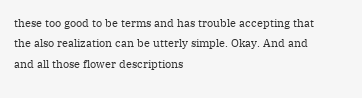these too good to be terms and has trouble accepting that the also realization can be utterly simple. Okay. And and and all those flower descriptions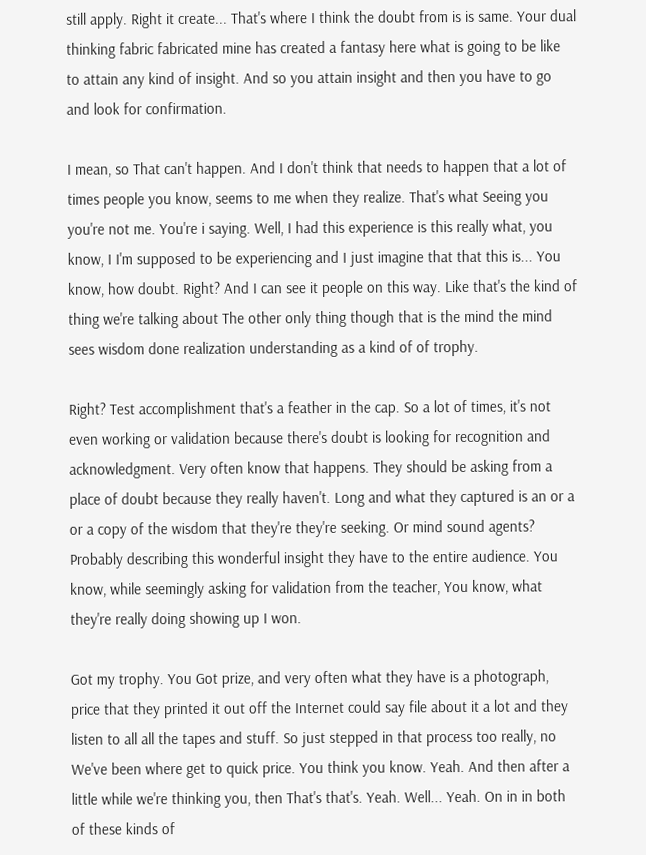still apply. Right it create... That's where I think the doubt from is is same. Your dual thinking fabric fabricated mine has created a fantasy here what is going to be like to attain any kind of insight. And so you attain insight and then you have to go and look for confirmation.

I mean, so That can't happen. And I don't think that needs to happen that a lot of times people you know, seems to me when they realize. That's what Seeing you you're not me. You're i saying. Well, I had this experience is this really what, you know, I I'm supposed to be experiencing and I just imagine that that this is... You know, how doubt. Right? And I can see it people on this way. Like that's the kind of thing we're talking about The other only thing though that is the mind the mind sees wisdom done realization understanding as a kind of of trophy.

Right? Test accomplishment that's a feather in the cap. So a lot of times, it's not even working or validation because there's doubt is looking for recognition and acknowledgment. Very often know that happens. They should be asking from a place of doubt because they really haven't. Long and what they captured is an or a or a copy of the wisdom that they're they're seeking. Or mind sound agents? Probably describing this wonderful insight they have to the entire audience. You know, while seemingly asking for validation from the teacher, You know, what they're really doing showing up I won.

Got my trophy. You Got prize, and very often what they have is a photograph, price that they printed it out off the Internet could say file about it a lot and they listen to all all the tapes and stuff. So just stepped in that process too really, no We've been where get to quick price. You think you know. Yeah. And then after a little while we're thinking you, then That's that's. Yeah. Well... Yeah. On in in both of these kinds of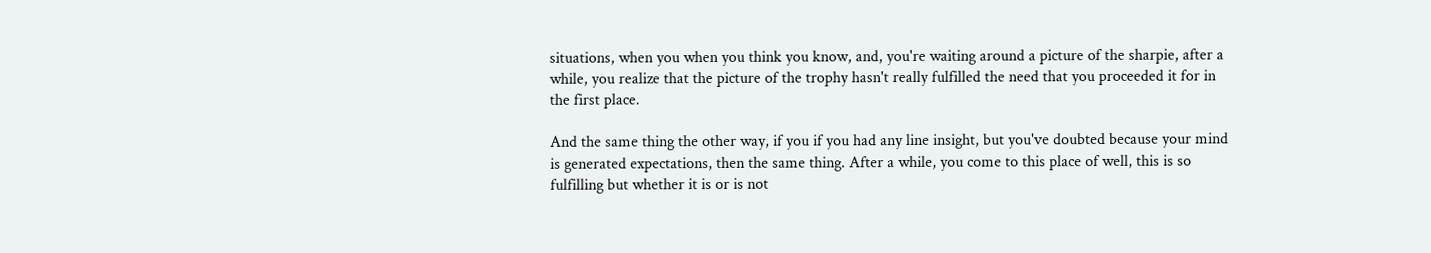situations, when you when you think you know, and, you're waiting around a picture of the sharpie, after a while, you realize that the picture of the trophy hasn't really fulfilled the need that you proceeded it for in the first place.

And the same thing the other way, if you if you had any line insight, but you've doubted because your mind is generated expectations, then the same thing. After a while, you come to this place of well, this is so fulfilling but whether it is or is not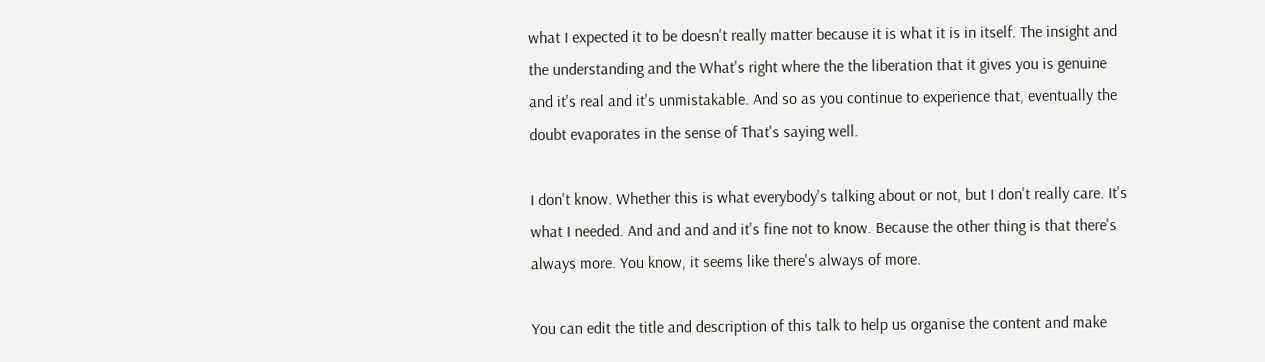what I expected it to be doesn't really matter because it is what it is in itself. The insight and the understanding and the What's right where the the liberation that it gives you is genuine and it's real and it's unmistakable. And so as you continue to experience that, eventually the doubt evaporates in the sense of That's saying well.

I don't know. Whether this is what everybody's talking about or not, but I don't really care. It's what I needed. And and and and it's fine not to know. Because the other thing is that there's always more. You know, it seems like there's always of more.

You can edit the title and description of this talk to help us organise the content and make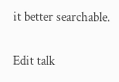it better searchable.

Edit talk